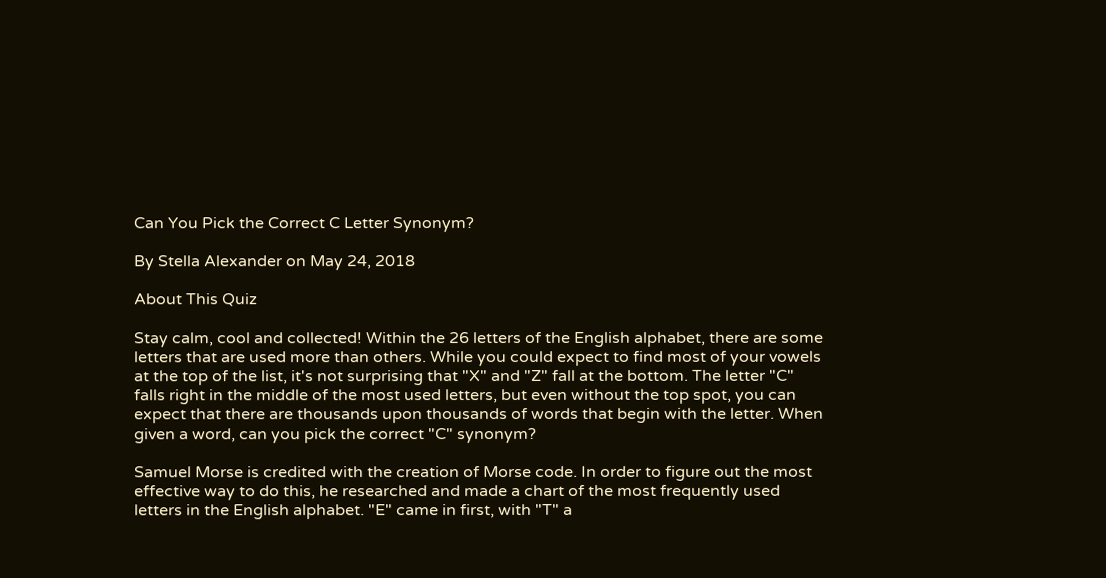Can You Pick the Correct C Letter Synonym?

By Stella Alexander on May 24, 2018

About This Quiz

Stay calm, cool and collected! Within the 26 letters of the English alphabet, there are some letters that are used more than others. While you could expect to find most of your vowels at the top of the list, it's not surprising that "X" and "Z" fall at the bottom. The letter "C" falls right in the middle of the most used letters, but even without the top spot, you can expect that there are thousands upon thousands of words that begin with the letter. When given a word, can you pick the correct "C" synonym?

Samuel Morse is credited with the creation of Morse code. In order to figure out the most effective way to do this, he researched and made a chart of the most frequently used letters in the English alphabet. "E" came in first, with "T" a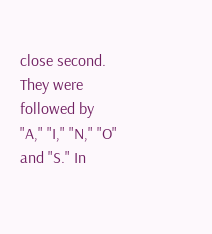close second. They were followed by "A," "I," "N," "O" and "S." In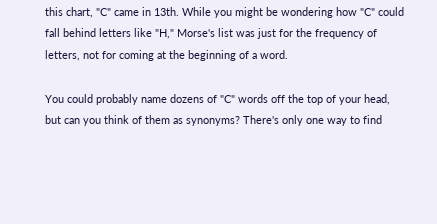this chart, "C" came in 13th. While you might be wondering how "C" could fall behind letters like "H," Morse's list was just for the frequency of letters, not for coming at the beginning of a word.

You could probably name dozens of "C" words off the top of your head, but can you think of them as synonyms? There's only one way to find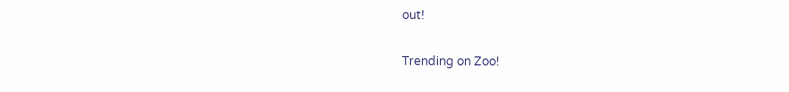out!

Trending on Zoo!